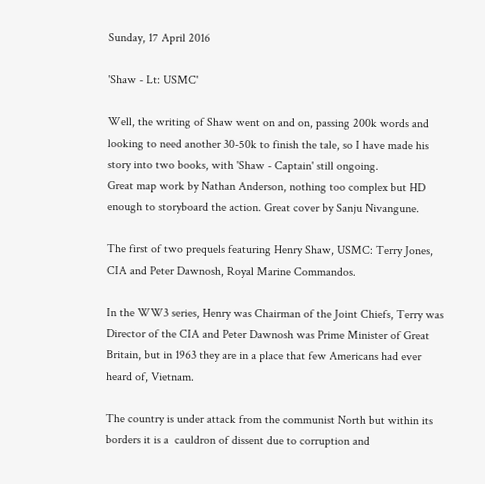Sunday, 17 April 2016

'Shaw - Lt: USMC'

Well, the writing of Shaw went on and on, passing 200k words and looking to need another 30-50k to finish the tale, so I have made his story into two books, with 'Shaw - Captain' still ongoing.
Great map work by Nathan Anderson, nothing too complex but HD enough to storyboard the action. Great cover by Sanju Nivangune.

The first of two prequels featuring Henry Shaw, USMC: Terry Jones, CIA and Peter Dawnosh, Royal Marine Commandos.

In the WW3 series, Henry was Chairman of the Joint Chiefs, Terry was Director of the CIA and Peter Dawnosh was Prime Minister of Great Britain, but in 1963 they are in a place that few Americans had ever heard of, Vietnam.

The country is under attack from the communist North but within its borders it is a  cauldron of dissent due to corruption and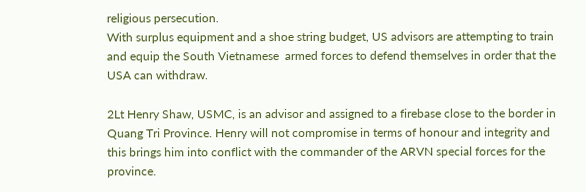religious persecution.
With surplus equipment and a shoe string budget, US advisors are attempting to train and equip the South Vietnamese  armed forces to defend themselves in order that the USA can withdraw.

2Lt Henry Shaw, USMC, is an advisor and assigned to a firebase close to the border in Quang Tri Province. Henry will not compromise in terms of honour and integrity and this brings him into conflict with the commander of the ARVN special forces for the province.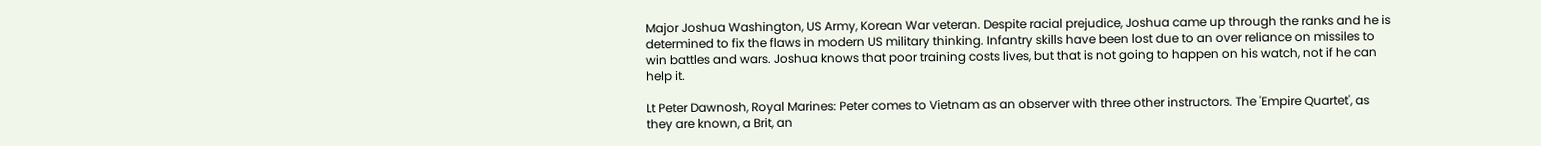Major Joshua Washington, US Army, Korean War veteran. Despite racial prejudice, Joshua came up through the ranks and he is determined to fix the flaws in modern US military thinking. Infantry skills have been lost due to an over reliance on missiles to win battles and wars. Joshua knows that poor training costs lives, but that is not going to happen on his watch, not if he can help it.

Lt Peter Dawnosh, Royal Marines: Peter comes to Vietnam as an observer with three other instructors. The 'Empire Quartet', as they are known, a Brit, an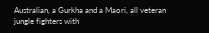Australian, a Gurkha and a Maori, all veteran jungle fighters with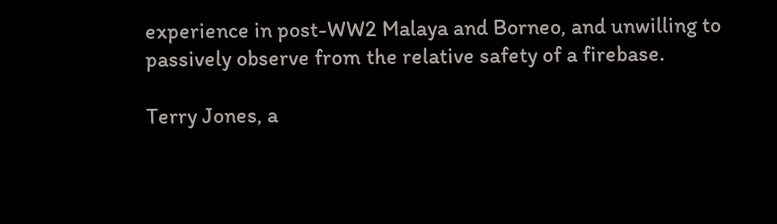experience in post-WW2 Malaya and Borneo, and unwilling to passively observe from the relative safety of a firebase.

Terry Jones, a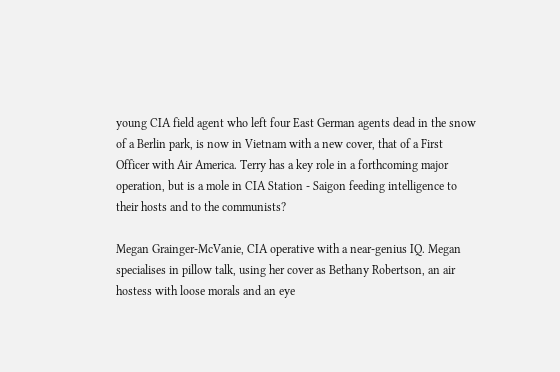young CIA field agent who left four East German agents dead in the snow of a Berlin park, is now in Vietnam with a new cover, that of a First Officer with Air America. Terry has a key role in a forthcoming major operation, but is a mole in CIA Station - Saigon feeding intelligence to their hosts and to the communists?

Megan Grainger-McVanie, CIA operative with a near-genius IQ. Megan specialises in pillow talk, using her cover as Bethany Robertson, an air hostess with loose morals and an eye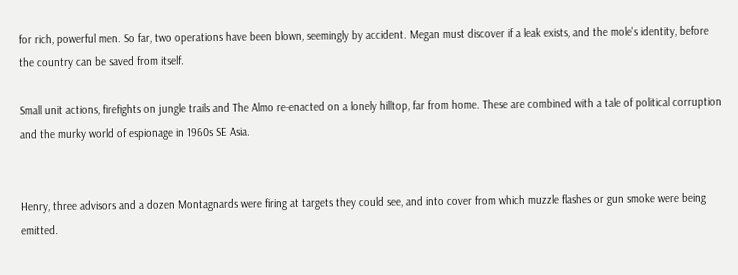for rich, powerful men. So far, two operations have been blown, seemingly by accident. Megan must discover if a leak exists, and the mole's identity, before the country can be saved from itself.

Small unit actions, firefights on jungle trails and The Almo re-enacted on a lonely hilltop, far from home. These are combined with a tale of political corruption and the murky world of espionage in 1960s SE Asia.


Henry, three advisors and a dozen Montagnards were firing at targets they could see, and into cover from which muzzle flashes or gun smoke were being emitted.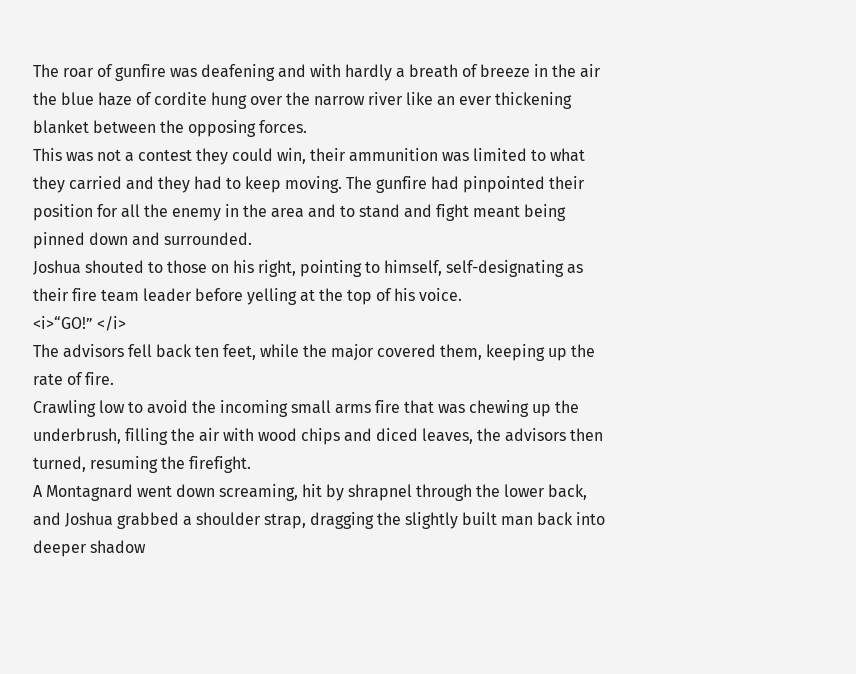The roar of gunfire was deafening and with hardly a breath of breeze in the air the blue haze of cordite hung over the narrow river like an ever thickening blanket between the opposing forces.
This was not a contest they could win, their ammunition was limited to what they carried and they had to keep moving. The gunfire had pinpointed their position for all the enemy in the area and to stand and fight meant being pinned down and surrounded.
Joshua shouted to those on his right, pointing to himself, self-designating as their fire team leader before yelling at the top of his voice.
<i>“GO!” </i>
The advisors fell back ten feet, while the major covered them, keeping up the rate of fire.
Crawling low to avoid the incoming small arms fire that was chewing up the underbrush, filling the air with wood chips and diced leaves, the advisors then turned, resuming the firefight.
A Montagnard went down screaming, hit by shrapnel through the lower back, and Joshua grabbed a shoulder strap, dragging the slightly built man back into deeper shadow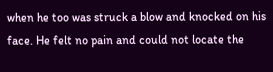when he too was struck a blow and knocked on his face. He felt no pain and could not locate the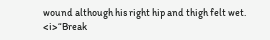wound although his right hip and thigh felt wet.
<i>“Break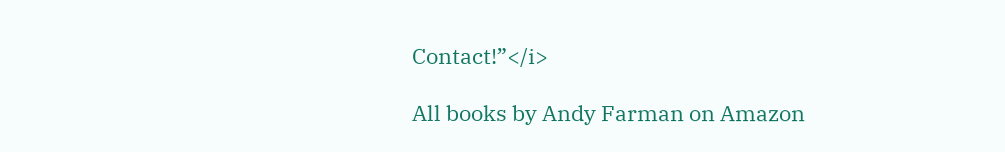Contact!”</i>

All books by Andy Farman on Amazon